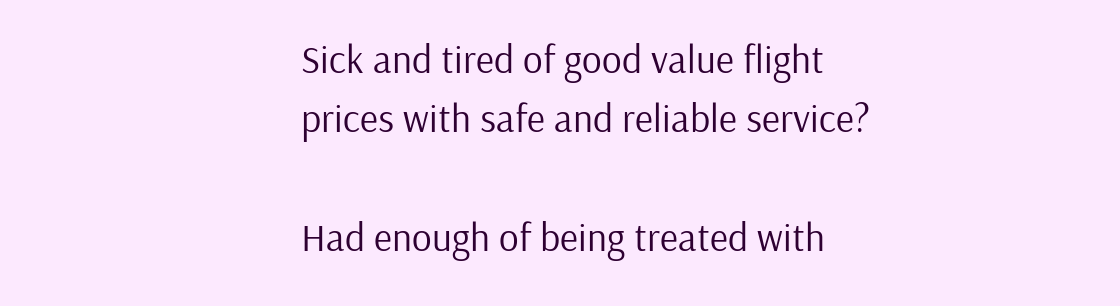Sick and tired of good value flight prices with safe and reliable service?

Had enough of being treated with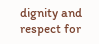dignity and respect for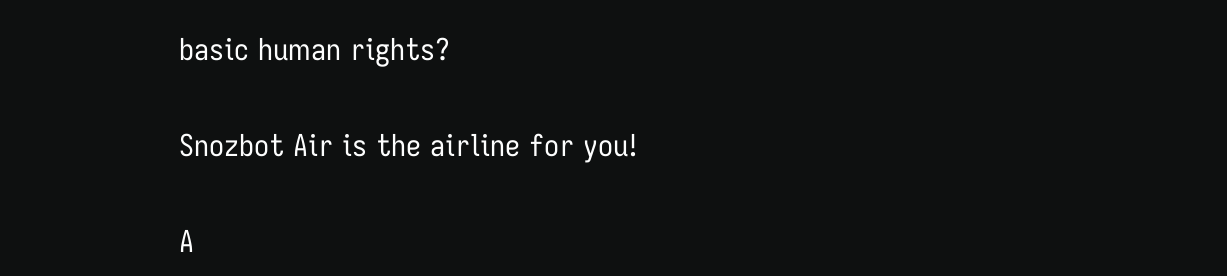basic human rights?

Snozbot Air is the airline for you!

A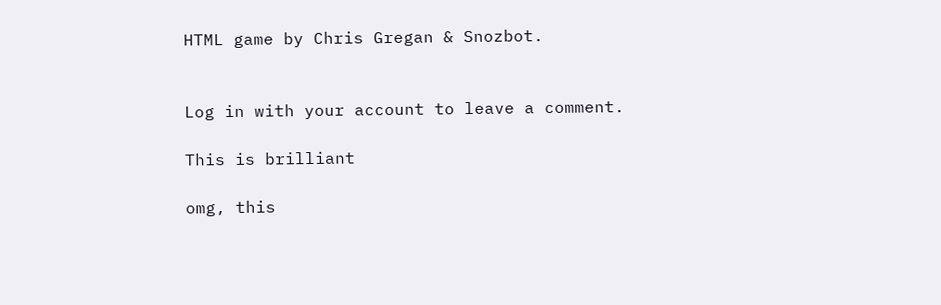HTML game by Chris Gregan & Snozbot.


Log in with your account to leave a comment.

This is brilliant

omg, this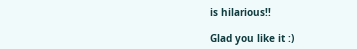is hilarious!!

Glad you like it :)